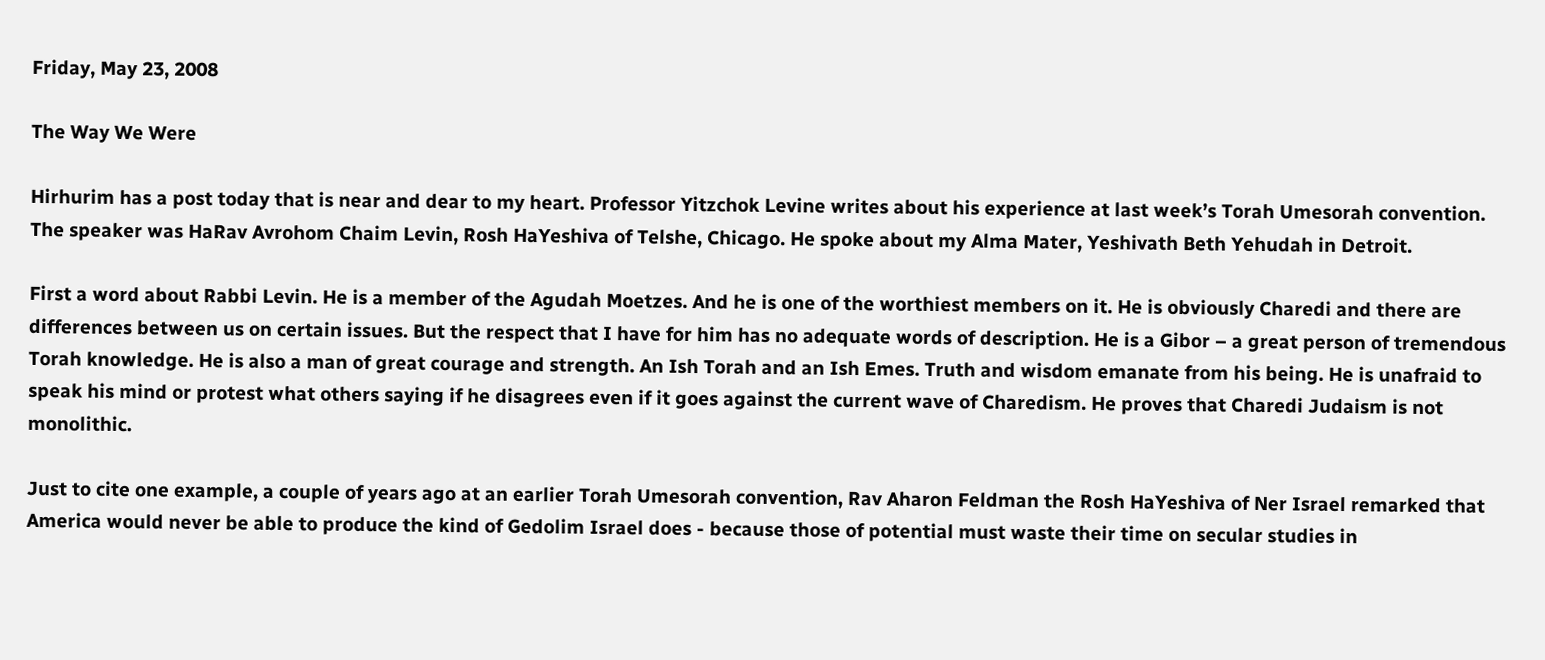Friday, May 23, 2008

The Way We Were

Hirhurim has a post today that is near and dear to my heart. Professor Yitzchok Levine writes about his experience at last week’s Torah Umesorah convention. The speaker was HaRav Avrohom Chaim Levin, Rosh HaYeshiva of Telshe, Chicago. He spoke about my Alma Mater, Yeshivath Beth Yehudah in Detroit.

First a word about Rabbi Levin. He is a member of the Agudah Moetzes. And he is one of the worthiest members on it. He is obviously Charedi and there are differences between us on certain issues. But the respect that I have for him has no adequate words of description. He is a Gibor – a great person of tremendous Torah knowledge. He is also a man of great courage and strength. An Ish Torah and an Ish Emes. Truth and wisdom emanate from his being. He is unafraid to speak his mind or protest what others saying if he disagrees even if it goes against the current wave of Charedism. He proves that Charedi Judaism is not monolithic.

Just to cite one example, a couple of years ago at an earlier Torah Umesorah convention, Rav Aharon Feldman the Rosh HaYeshiva of Ner Israel remarked that America would never be able to produce the kind of Gedolim Israel does - because those of potential must waste their time on secular studies in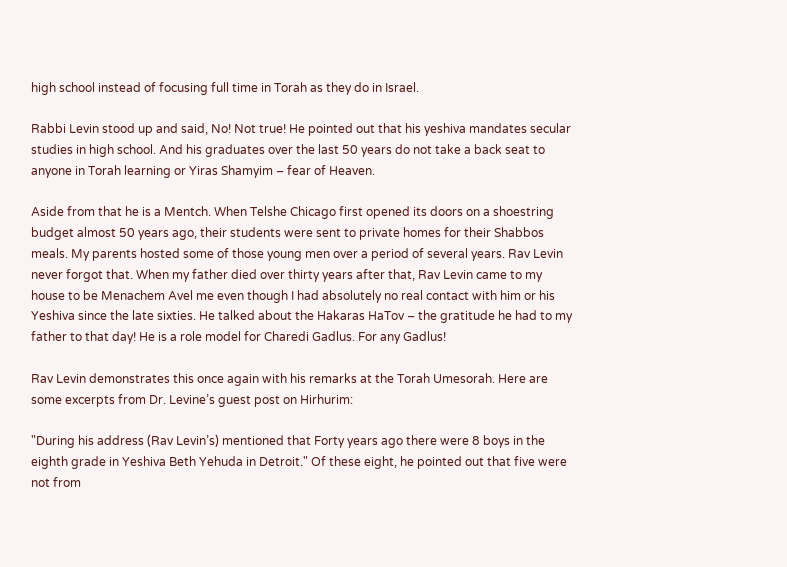high school instead of focusing full time in Torah as they do in Israel.

Rabbi Levin stood up and said, No! Not true! He pointed out that his yeshiva mandates secular studies in high school. And his graduates over the last 50 years do not take a back seat to anyone in Torah learning or Yiras Shamyim – fear of Heaven.

Aside from that he is a Mentch. When Telshe Chicago first opened its doors on a shoestring budget almost 50 years ago, their students were sent to private homes for their Shabbos meals. My parents hosted some of those young men over a period of several years. Rav Levin never forgot that. When my father died over thirty years after that, Rav Levin came to my house to be Menachem Avel me even though I had absolutely no real contact with him or his Yeshiva since the late sixties. He talked about the Hakaras HaTov – the gratitude he had to my father to that day! He is a role model for Charedi Gadlus. For any Gadlus!

Rav Levin demonstrates this once again with his remarks at the Torah Umesorah. Here are some excerpts from Dr. Levine’s guest post on Hirhurim:

"During his address (Rav Levin’s) mentioned that Forty years ago there were 8 boys in the eighth grade in Yeshiva Beth Yehuda in Detroit." Of these eight, he pointed out that five were not from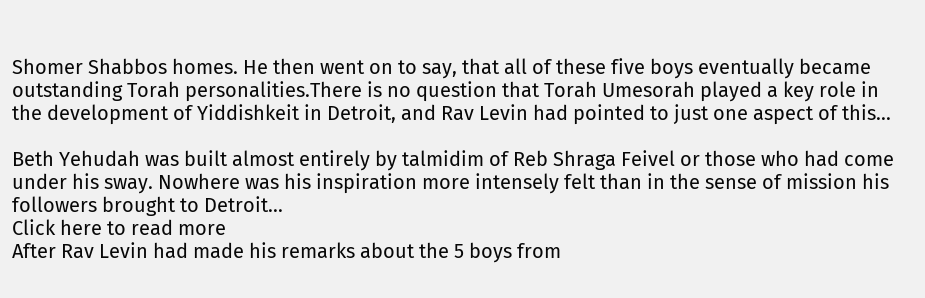Shomer Shabbos homes. He then went on to say, that all of these five boys eventually became outstanding Torah personalities.There is no question that Torah Umesorah played a key role in the development of Yiddishkeit in Detroit, and Rav Levin had pointed to just one aspect of this...

Beth Yehudah was built almost entirely by talmidim of Reb Shraga Feivel or those who had come under his sway. Nowhere was his inspiration more intensely felt than in the sense of mission his followers brought to Detroit...
Click here to read more
After Rav Levin had made his remarks about the 5 boys from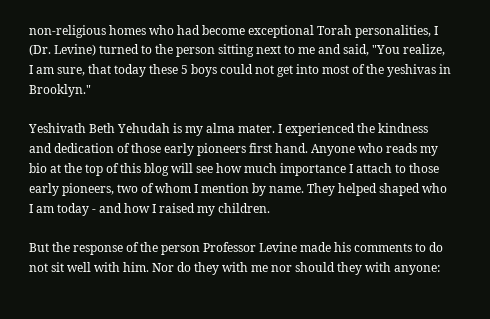non-religious homes who had become exceptional Torah personalities, I (Dr. Levine) turned to the person sitting next to me and said, "You realize, I am sure, that today these 5 boys could not get into most of the yeshivas in Brooklyn."

Yeshivath Beth Yehudah is my alma mater. I experienced the kindness and dedication of those early pioneers first hand. Anyone who reads my bio at the top of this blog will see how much importance I attach to those early pioneers, two of whom I mention by name. They helped shaped who I am today - and how I raised my children.

But the response of the person Professor Levine made his comments to do not sit well with him. Nor do they with me nor should they with anyone: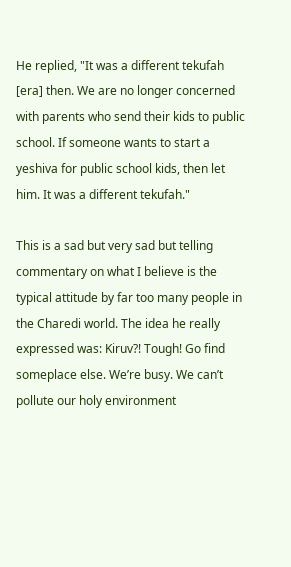He replied, "It was a different tekufah [era] then. We are no longer concerned with parents who send their kids to public school. If someone wants to start a yeshiva for public school kids, then let him. It was a different tekufah."

This is a sad but very sad but telling commentary on what I believe is the typical attitude by far too many people in the Charedi world. The idea he really expressed was: Kiruv?! Tough! Go find someplace else. We’re busy. We can’t pollute our holy environment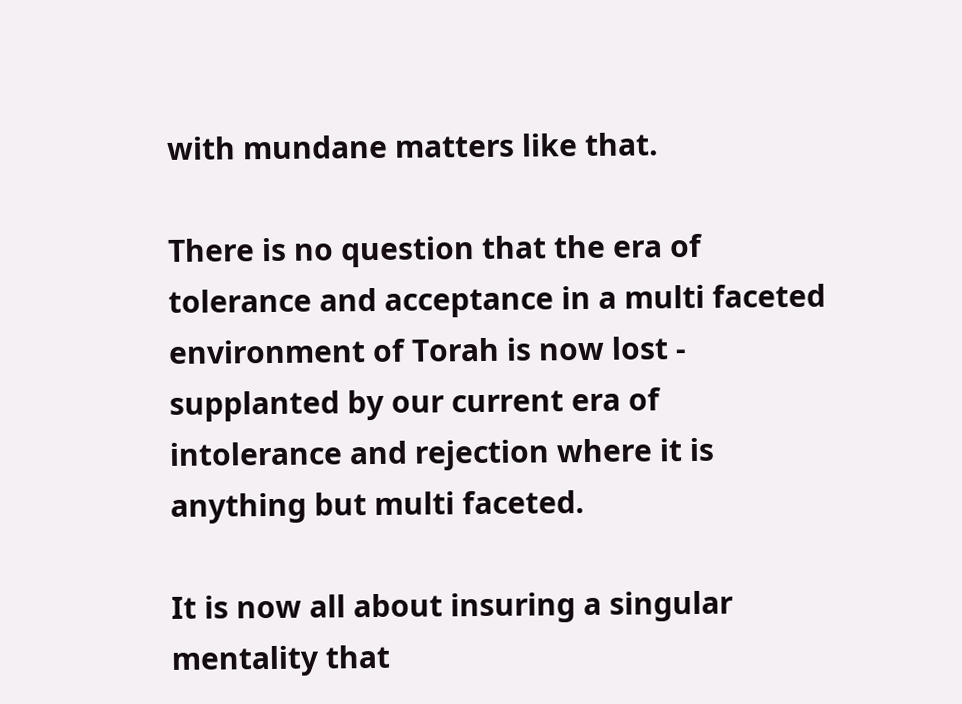with mundane matters like that.

There is no question that the era of tolerance and acceptance in a multi faceted environment of Torah is now lost - supplanted by our current era of intolerance and rejection where it is anything but multi faceted.

It is now all about insuring a singular mentality that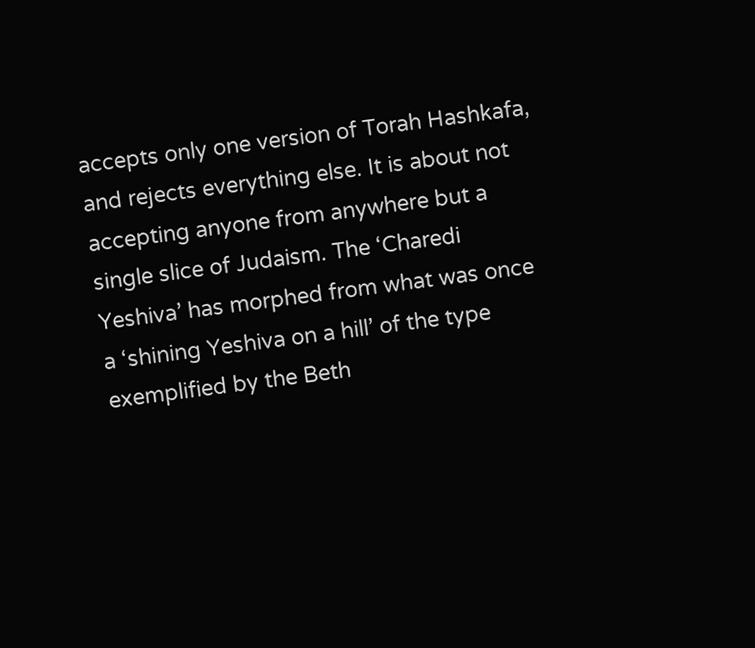accepts only one version of Torah Hashkafa, and rejects everything else. It is about not accepting anyone from anywhere but a single slice of Judaism. The ‘Charedi Yeshiva’ has morphed from what was once a ‘shining Yeshiva on a hill’ of the type exemplified by the Beth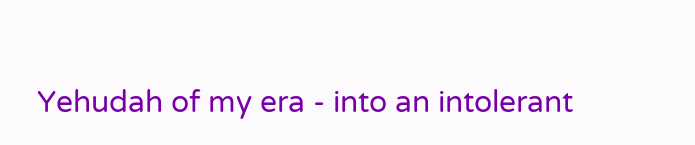Yehudah of my era - into an intolerant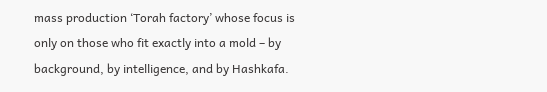mass production ‘Torah factory’ whose focus is only on those who fit exactly into a mold – by background, by intelligence, and by Hashkafa.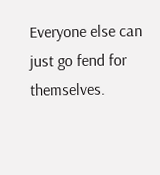Everyone else can just go fend for themselves.